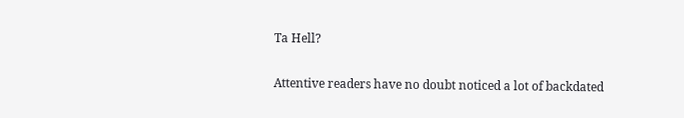Ta Hell?

Attentive readers have no doubt noticed a lot of backdated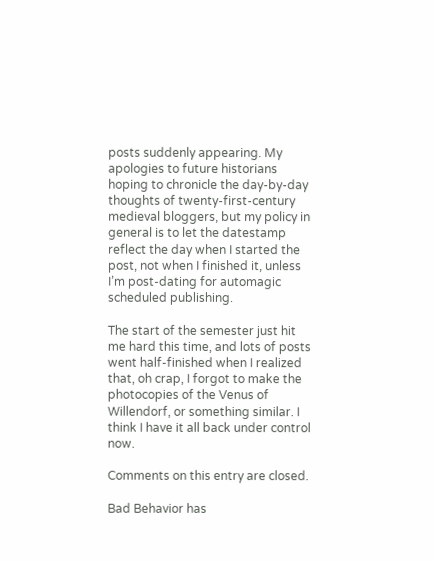posts suddenly appearing. My apologies to future historians hoping to chronicle the day-by-day thoughts of twenty-first-century medieval bloggers, but my policy in general is to let the datestamp reflect the day when I started the post, not when I finished it, unless I’m post-dating for automagic scheduled publishing.

The start of the semester just hit me hard this time, and lots of posts went half-finished when I realized that, oh crap, I forgot to make the photocopies of the Venus of Willendorf, or something similar. I think I have it all back under control now.

Comments on this entry are closed.

Bad Behavior has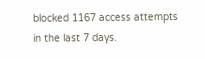blocked 1167 access attempts in the last 7 days.